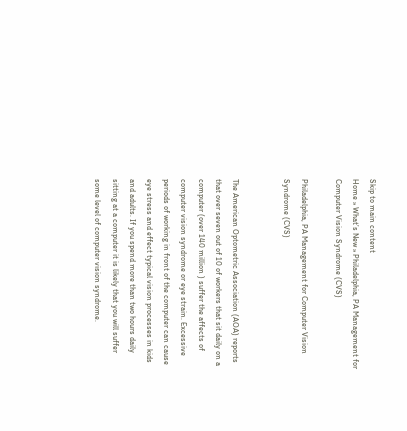Skip to main content
Home » What’s New » Philadelphia, PA Management for Computer Vision Syndrome (CVS)

Philadelphia, PA Management for Computer Vision Syndrome (CVS)


The American Optometric Association (AOA) reports that over seven out of 10 of workers that sit daily on a computer (over 140 million ) suffer the affects of computer vision syndrome or eye strain. Excessive periods of working in front of the computer can cause eye stress and effect typical vision processes in kids and adults. If you spend more than two hours daily sitting at a computer it is likely that you will suffer some level of computer vision syndrome.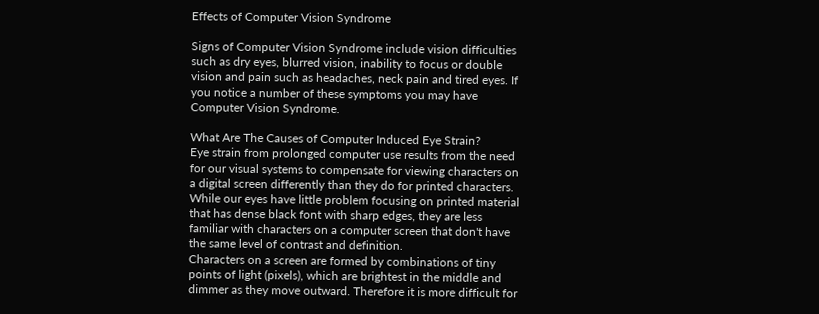Effects of Computer Vision Syndrome

Signs of Computer Vision Syndrome include vision difficulties such as dry eyes, blurred vision, inability to focus or double vision and pain such as headaches, neck pain and tired eyes. If you notice a number of these symptoms you may have Computer Vision Syndrome.

What Are The Causes of Computer Induced Eye Strain?
Eye strain from prolonged computer use results from the need for our visual systems to compensate for viewing characters on a digital screen differently than they do for printed characters. While our eyes have little problem focusing on printed material that has dense black font with sharp edges, they are less familiar with characters on a computer screen that don't have the same level of contrast and definition.
Characters on a screen are formed by combinations of tiny points of light (pixels), which are brightest in the middle and dimmer as they move outward. Therefore it is more difficult for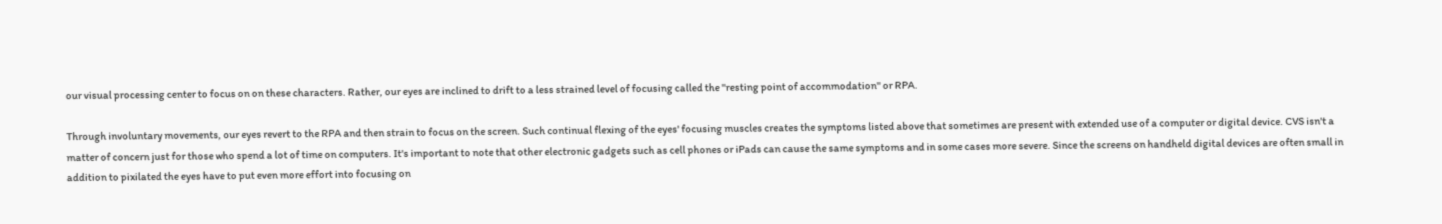our visual processing center to focus on on these characters. Rather, our eyes are inclined to drift to a less strained level of focusing called the ''resting point of accommodation'' or RPA.

Through involuntary movements, our eyes revert to the RPA and then strain to focus on the screen. Such continual flexing of the eyes' focusing muscles creates the symptoms listed above that sometimes are present with extended use of a computer or digital device. CVS isn't a matter of concern just for those who spend a lot of time on computers. It's important to note that other electronic gadgets such as cell phones or iPads can cause the same symptoms and in some cases more severe. Since the screens on handheld digital devices are often small in addition to pixilated the eyes have to put even more effort into focusing on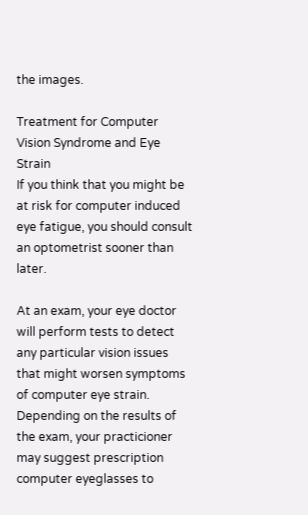the images.

Treatment for Computer Vision Syndrome and Eye Strain
If you think that you might be at risk for computer induced eye fatigue, you should consult an optometrist sooner than later.

At an exam, your eye doctor will perform tests to detect any particular vision issues that might worsen symptoms of computer eye strain. Depending on the results of the exam, your practicioner may suggest prescription computer eyeglasses to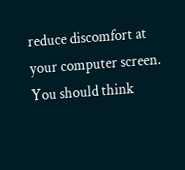reduce discomfort at your computer screen. You should think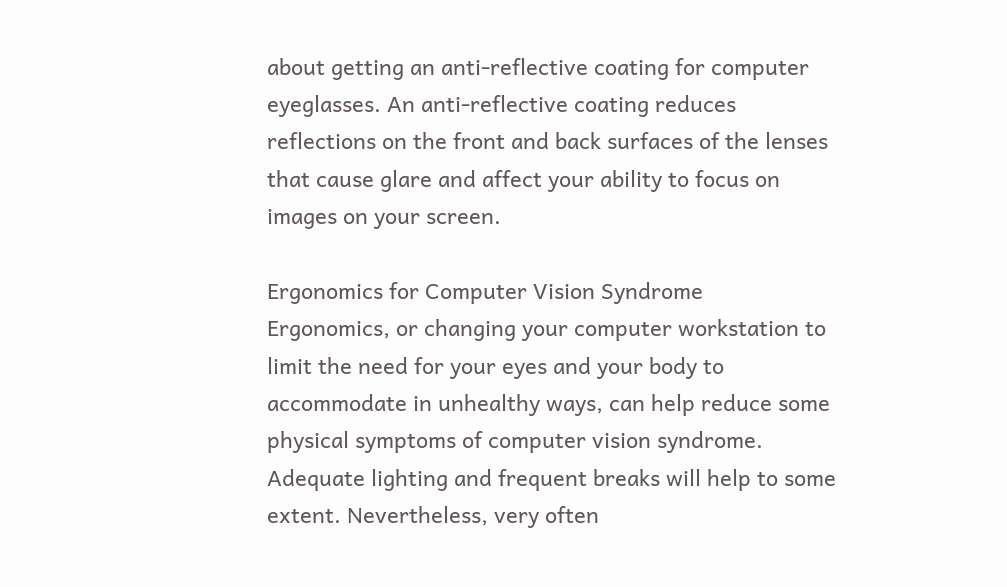about getting an anti-reflective coating for computer eyeglasses. An anti-reflective coating reduces reflections on the front and back surfaces of the lenses that cause glare and affect your ability to focus on images on your screen.

Ergonomics for Computer Vision Syndrome
Ergonomics, or changing your computer workstation to limit the need for your eyes and your body to accommodate in unhealthy ways, can help reduce some physical symptoms of computer vision syndrome. Adequate lighting and frequent breaks will help to some extent. Nevertheless, very often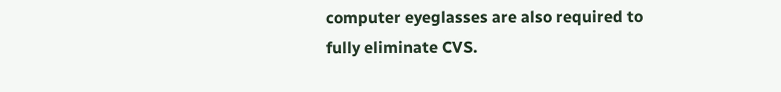computer eyeglasses are also required to fully eliminate CVS.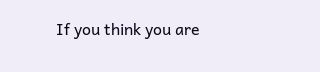If you think you are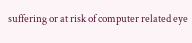suffering or at risk of computer related eye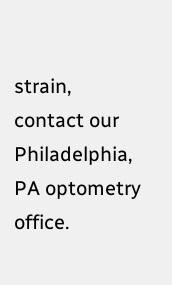strain, contact our Philadelphia, PA optometry office.